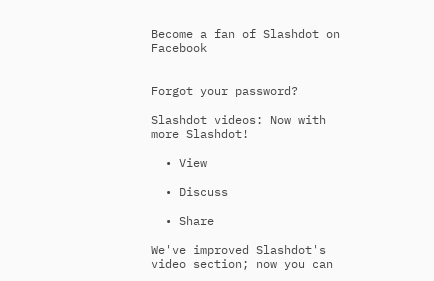Become a fan of Slashdot on Facebook


Forgot your password?

Slashdot videos: Now with more Slashdot!

  • View

  • Discuss

  • Share

We've improved Slashdot's video section; now you can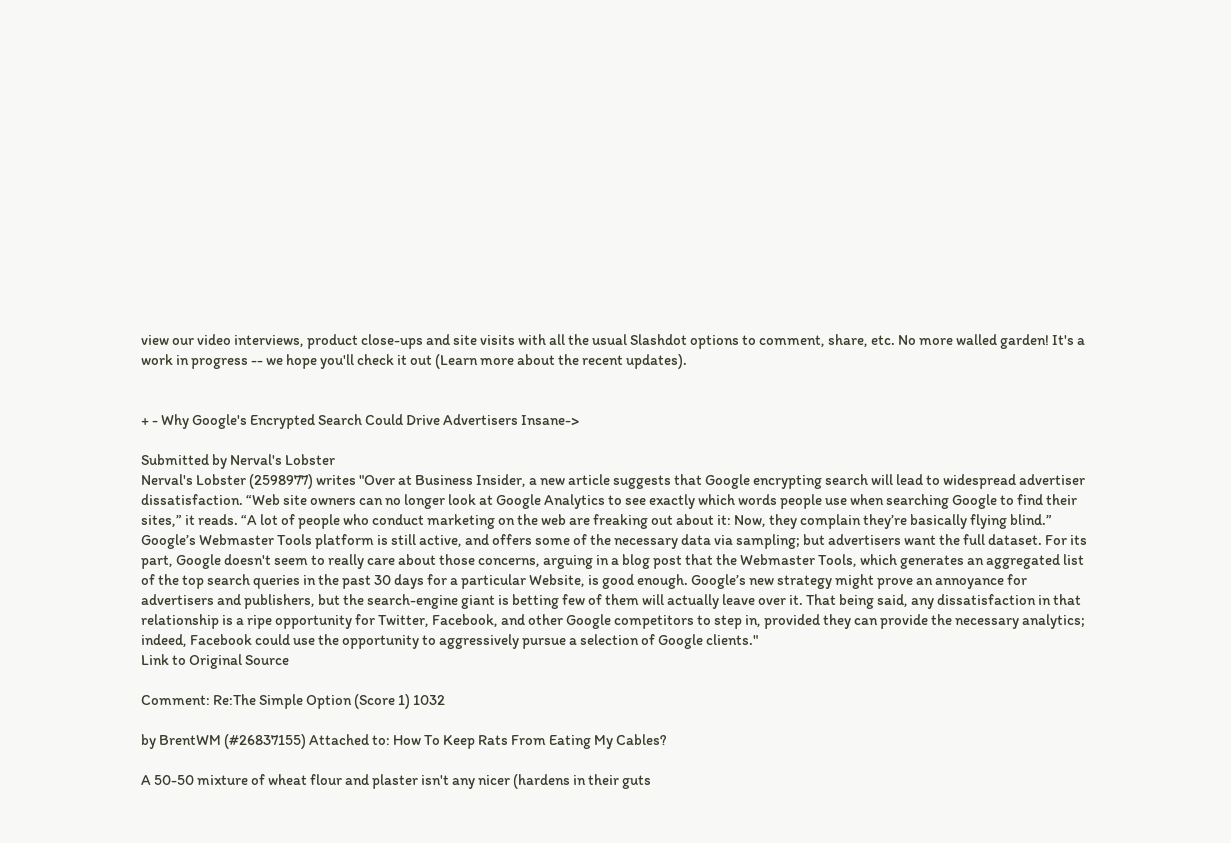view our video interviews, product close-ups and site visits with all the usual Slashdot options to comment, share, etc. No more walled garden! It's a work in progress -- we hope you'll check it out (Learn more about the recent updates).


+ - Why Google's Encrypted Search Could Drive Advertisers Insane->

Submitted by Nerval's Lobster
Nerval's Lobster (2598977) writes "Over at Business Insider, a new article suggests that Google encrypting search will lead to widespread advertiser dissatisfaction. “Web site owners can no longer look at Google Analytics to see exactly which words people use when searching Google to find their sites,” it reads. “A lot of people who conduct marketing on the web are freaking out about it: Now, they complain they’re basically flying blind.” Google’s Webmaster Tools platform is still active, and offers some of the necessary data via sampling; but advertisers want the full dataset. For its part, Google doesn't seem to really care about those concerns, arguing in a blog post that the Webmaster Tools, which generates an aggregated list of the top search queries in the past 30 days for a particular Website, is good enough. Google’s new strategy might prove an annoyance for advertisers and publishers, but the search-engine giant is betting few of them will actually leave over it. That being said, any dissatisfaction in that relationship is a ripe opportunity for Twitter, Facebook, and other Google competitors to step in, provided they can provide the necessary analytics; indeed, Facebook could use the opportunity to aggressively pursue a selection of Google clients."
Link to Original Source

Comment: Re:The Simple Option (Score 1) 1032

by BrentWM (#26837155) Attached to: How To Keep Rats From Eating My Cables?

A 50-50 mixture of wheat flour and plaster isn't any nicer (hardens in their guts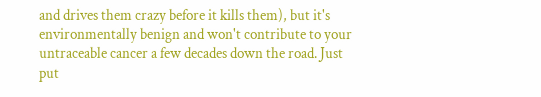and drives them crazy before it kills them), but it's environmentally benign and won't contribute to your untraceable cancer a few decades down the road. Just put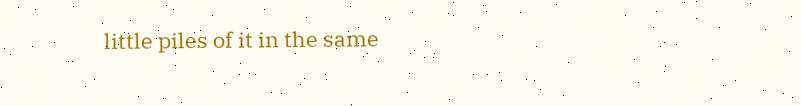little piles of it in the same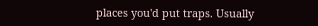places you'd put traps. Usually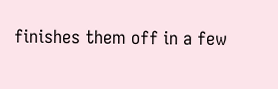finishes them off in a few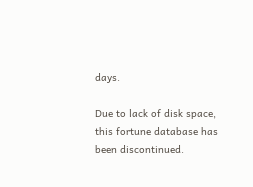days.

Due to lack of disk space, this fortune database has been discontinued.